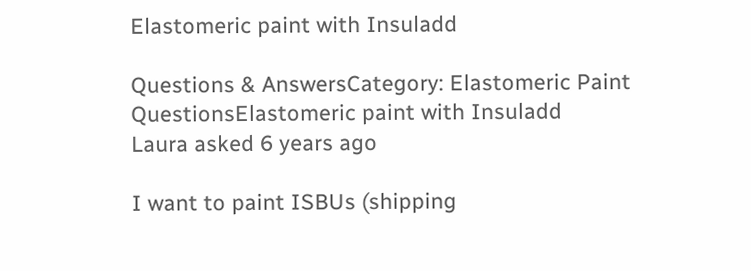Elastomeric paint with Insuladd

Questions & AnswersCategory: Elastomeric Paint QuestionsElastomeric paint with Insuladd
Laura asked 6 years ago

I want to paint ISBUs (shipping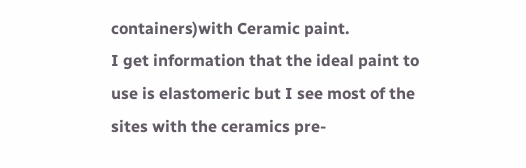containers)with Ceramic paint.
I get information that the ideal paint to use is elastomeric but I see most of the sites with the ceramics pre-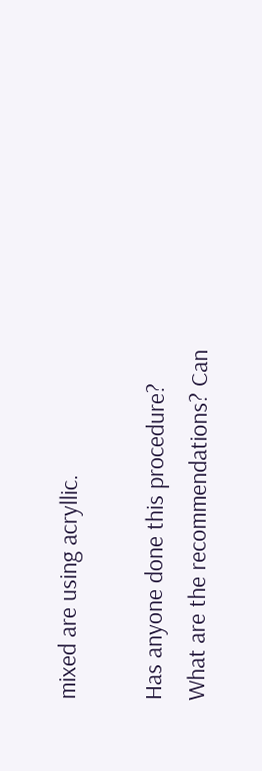mixed are using acryllic.

Has anyone done this procedure? What are the recommendations? Can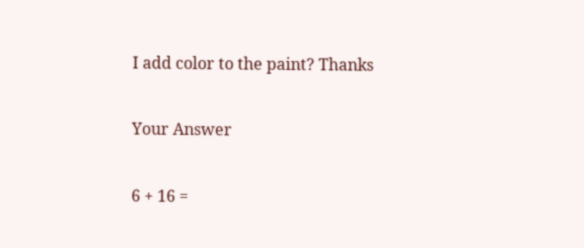I add color to the paint? Thanks

Your Answer

6 + 16 =